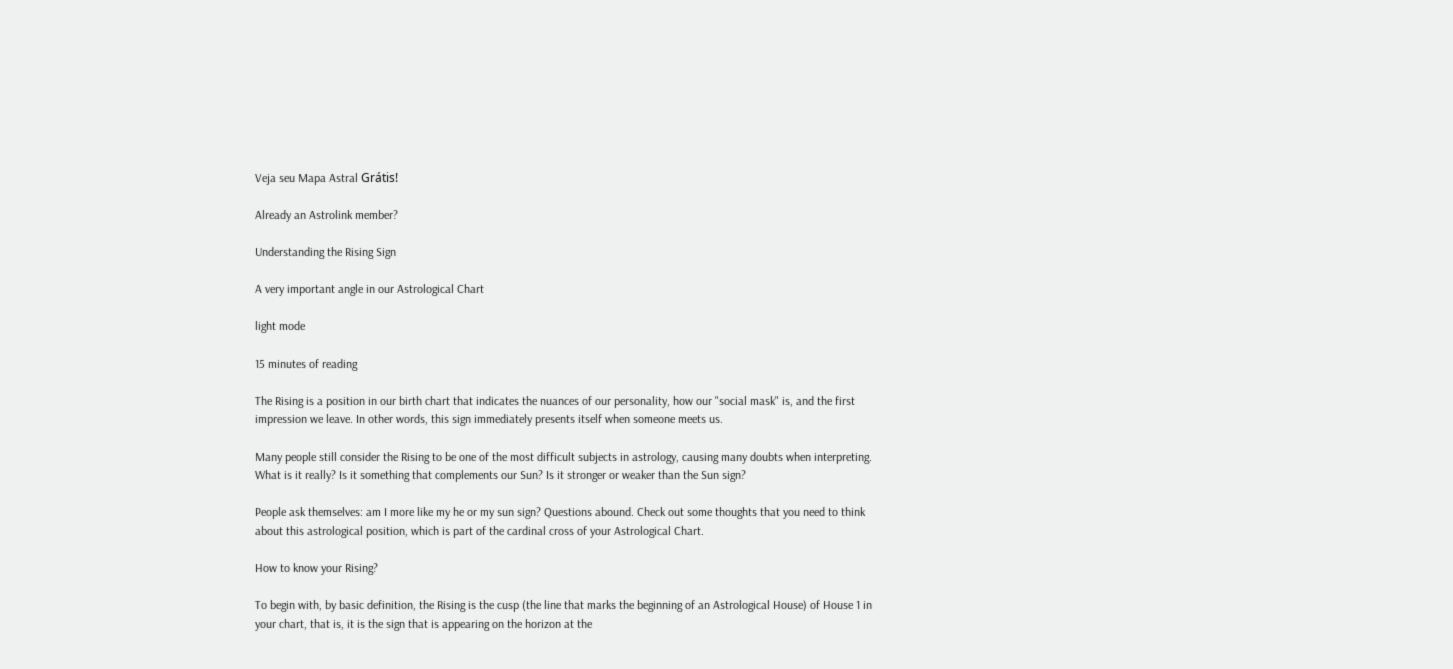Veja seu Mapa Astral Grátis!

Already an Astrolink member?

Understanding the Rising Sign

A very important angle in our Astrological Chart

light mode

15 minutes of reading

The Rising is a position in our birth chart that indicates the nuances of our personality, how our "social mask" is, and the first impression we leave. In other words, this sign immediately presents itself when someone meets us.

Many people still consider the Rising to be one of the most difficult subjects in astrology, causing many doubts when interpreting. What is it really? Is it something that complements our Sun? Is it stronger or weaker than the Sun sign?

People ask themselves: am I more like my he or my sun sign? Questions abound. Check out some thoughts that you need to think about this astrological position, which is part of the cardinal cross of your Astrological Chart.

How to know your Rising?

To begin with, by basic definition, the Rising is the cusp (the line that marks the beginning of an Astrological House) of House 1 in your chart, that is, it is the sign that is appearing on the horizon at the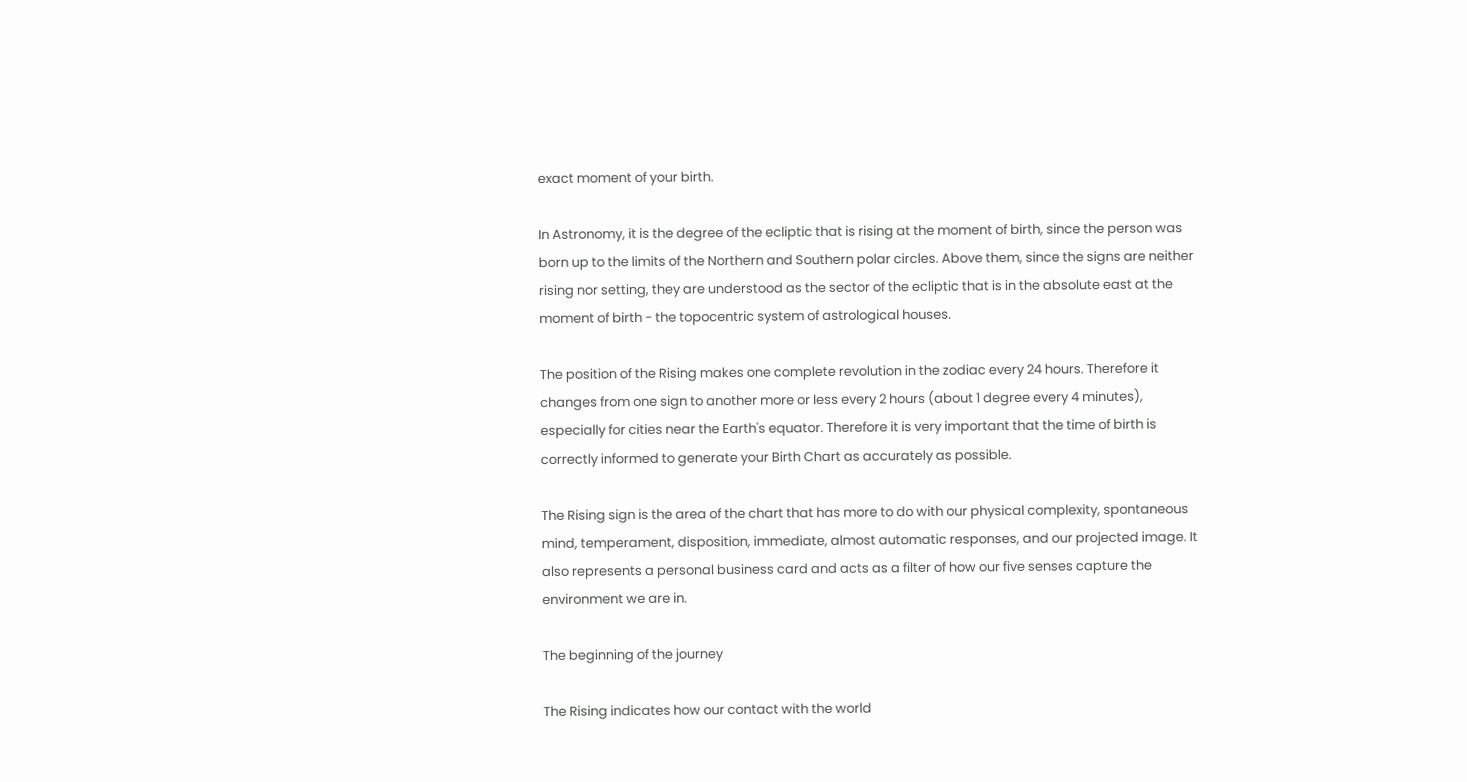exact moment of your birth.

In Astronomy, it is the degree of the ecliptic that is rising at the moment of birth, since the person was born up to the limits of the Northern and Southern polar circles. Above them, since the signs are neither rising nor setting, they are understood as the sector of the ecliptic that is in the absolute east at the moment of birth - the topocentric system of astrological houses.

The position of the Rising makes one complete revolution in the zodiac every 24 hours. Therefore it changes from one sign to another more or less every 2 hours (about 1 degree every 4 minutes), especially for cities near the Earth's equator. Therefore it is very important that the time of birth is correctly informed to generate your Birth Chart as accurately as possible.

The Rising sign is the area of the chart that has more to do with our physical complexity, spontaneous mind, temperament, disposition, immediate, almost automatic responses, and our projected image. It also represents a personal business card and acts as a filter of how our five senses capture the environment we are in.

The beginning of the journey

The Rising indicates how our contact with the world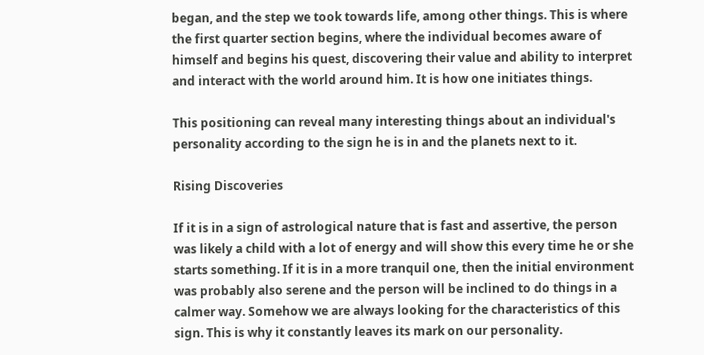began, and the step we took towards life, among other things. This is where the first quarter section begins, where the individual becomes aware of himself and begins his quest, discovering their value and ability to interpret and interact with the world around him. It is how one initiates things.

This positioning can reveal many interesting things about an individual's personality according to the sign he is in and the planets next to it.

Rising Discoveries

If it is in a sign of astrological nature that is fast and assertive, the person was likely a child with a lot of energy and will show this every time he or she starts something. If it is in a more tranquil one, then the initial environment was probably also serene and the person will be inclined to do things in a calmer way. Somehow we are always looking for the characteristics of this sign. This is why it constantly leaves its mark on our personality.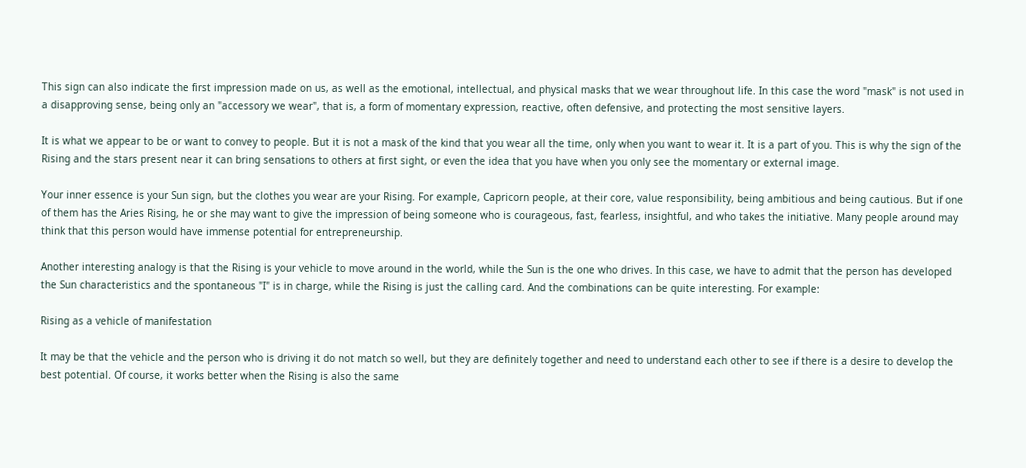This sign can also indicate the first impression made on us, as well as the emotional, intellectual, and physical masks that we wear throughout life. In this case the word "mask" is not used in a disapproving sense, being only an "accessory we wear", that is, a form of momentary expression, reactive, often defensive, and protecting the most sensitive layers.

It is what we appear to be or want to convey to people. But it is not a mask of the kind that you wear all the time, only when you want to wear it. It is a part of you. This is why the sign of the Rising and the stars present near it can bring sensations to others at first sight, or even the idea that you have when you only see the momentary or external image.

Your inner essence is your Sun sign, but the clothes you wear are your Rising. For example, Capricorn people, at their core, value responsibility, being ambitious and being cautious. But if one of them has the Aries Rising, he or she may want to give the impression of being someone who is courageous, fast, fearless, insightful, and who takes the initiative. Many people around may think that this person would have immense potential for entrepreneurship.

Another interesting analogy is that the Rising is your vehicle to move around in the world, while the Sun is the one who drives. In this case, we have to admit that the person has developed the Sun characteristics and the spontaneous "I" is in charge, while the Rising is just the calling card. And the combinations can be quite interesting. For example:

Rising as a vehicle of manifestation

It may be that the vehicle and the person who is driving it do not match so well, but they are definitely together and need to understand each other to see if there is a desire to develop the best potential. Of course, it works better when the Rising is also the same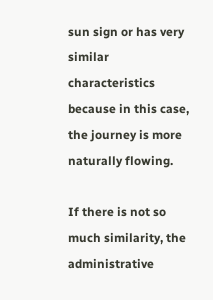sun sign or has very similar characteristics because in this case, the journey is more naturally flowing.

If there is not so much similarity, the administrative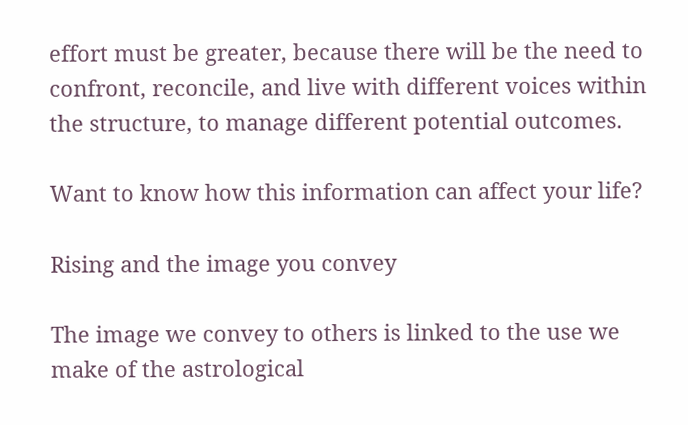effort must be greater, because there will be the need to confront, reconcile, and live with different voices within the structure, to manage different potential outcomes.

Want to know how this information can affect your life?

Rising and the image you convey

The image we convey to others is linked to the use we make of the astrological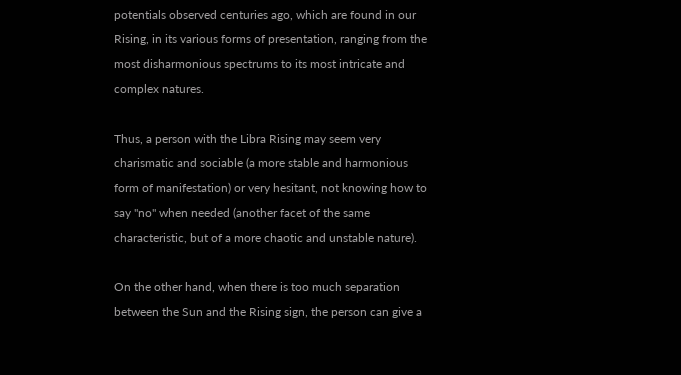potentials observed centuries ago, which are found in our Rising, in its various forms of presentation, ranging from the most disharmonious spectrums to its most intricate and complex natures.

Thus, a person with the Libra Rising may seem very charismatic and sociable (a more stable and harmonious form of manifestation) or very hesitant, not knowing how to say "no" when needed (another facet of the same characteristic, but of a more chaotic and unstable nature).

On the other hand, when there is too much separation between the Sun and the Rising sign, the person can give a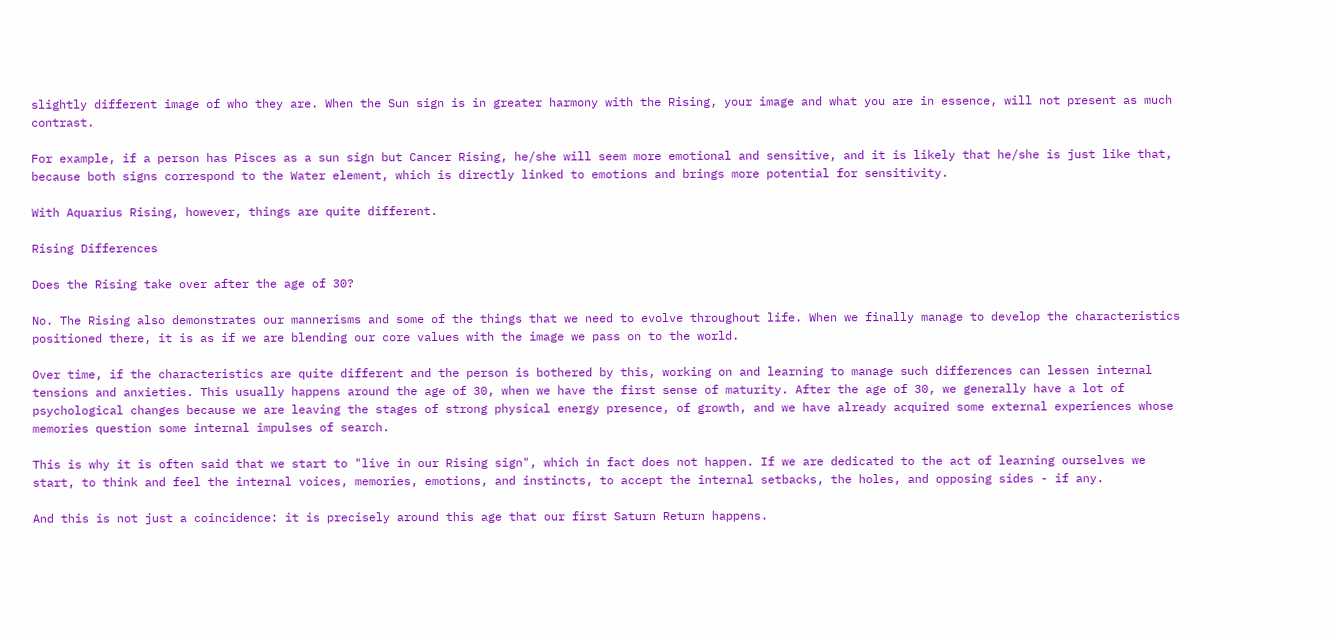slightly different image of who they are. When the Sun sign is in greater harmony with the Rising, your image and what you are in essence, will not present as much contrast.

For example, if a person has Pisces as a sun sign but Cancer Rising, he/she will seem more emotional and sensitive, and it is likely that he/she is just like that, because both signs correspond to the Water element, which is directly linked to emotions and brings more potential for sensitivity.

With Aquarius Rising, however, things are quite different.

Rising Differences

Does the Rising take over after the age of 30?

No. The Rising also demonstrates our mannerisms and some of the things that we need to evolve throughout life. When we finally manage to develop the characteristics positioned there, it is as if we are blending our core values with the image we pass on to the world.

Over time, if the characteristics are quite different and the person is bothered by this, working on and learning to manage such differences can lessen internal tensions and anxieties. This usually happens around the age of 30, when we have the first sense of maturity. After the age of 30, we generally have a lot of psychological changes because we are leaving the stages of strong physical energy presence, of growth, and we have already acquired some external experiences whose memories question some internal impulses of search.

This is why it is often said that we start to "live in our Rising sign", which in fact does not happen. If we are dedicated to the act of learning ourselves we start, to think and feel the internal voices, memories, emotions, and instincts, to accept the internal setbacks, the holes, and opposing sides - if any.

And this is not just a coincidence: it is precisely around this age that our first Saturn Return happens.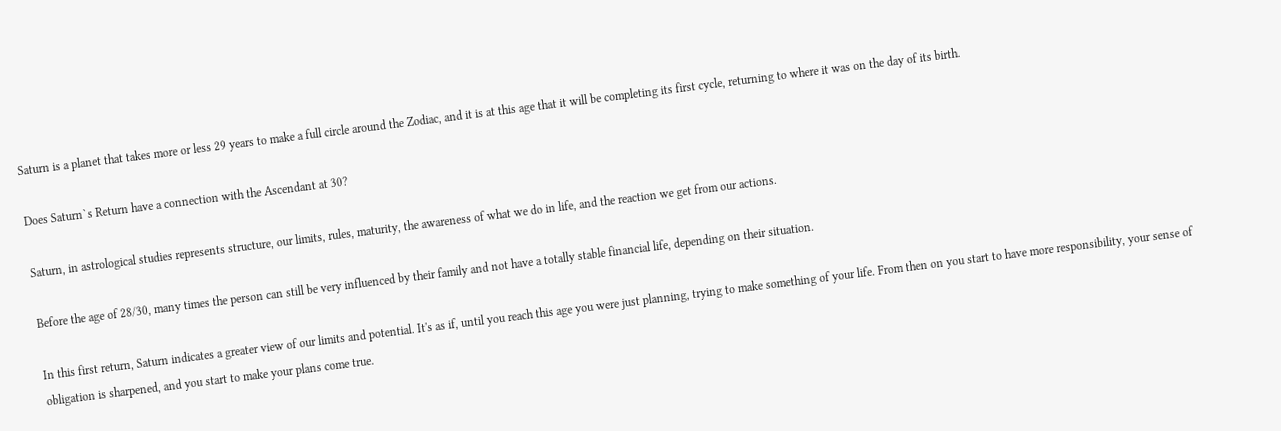Saturn is a planet that takes more or less 29 years to make a full circle around the Zodiac, and it is at this age that it will be completing its first cycle, returning to where it was on the day of its birth.

Does Saturn`s Return have a connection with the Ascendant at 30?

Saturn, in astrological studies represents structure, our limits, rules, maturity, the awareness of what we do in life, and the reaction we get from our actions.

Before the age of 28/30, many times the person can still be very influenced by their family and not have a totally stable financial life, depending on their situation.

In this first return, Saturn indicates a greater view of our limits and potential. It's as if, until you reach this age you were just planning, trying to make something of your life. From then on you start to have more responsibility, your sense of obligation is sharpened, and you start to make your plans come true.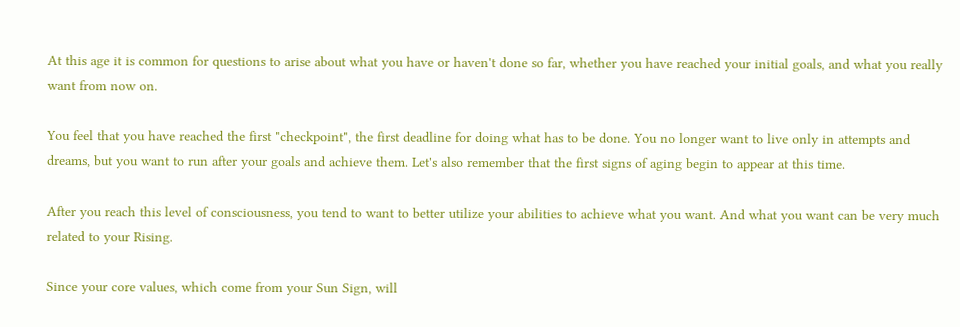At this age it is common for questions to arise about what you have or haven't done so far, whether you have reached your initial goals, and what you really want from now on.

You feel that you have reached the first "checkpoint", the first deadline for doing what has to be done. You no longer want to live only in attempts and dreams, but you want to run after your goals and achieve them. Let's also remember that the first signs of aging begin to appear at this time.

After you reach this level of consciousness, you tend to want to better utilize your abilities to achieve what you want. And what you want can be very much related to your Rising.

Since your core values, which come from your Sun Sign, will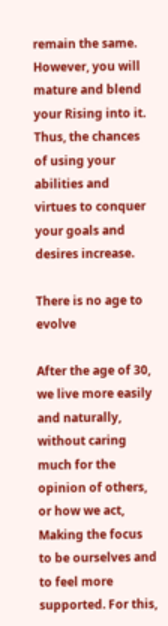remain the same. However, you will mature and blend your Rising into it. Thus, the chances of using your abilities and virtues to conquer your goals and desires increase.

There is no age to evolve

After the age of 30, we live more easily and naturally, without caring much for the opinion of others, or how we act, Making the focus to be ourselves and to feel more supported. For this,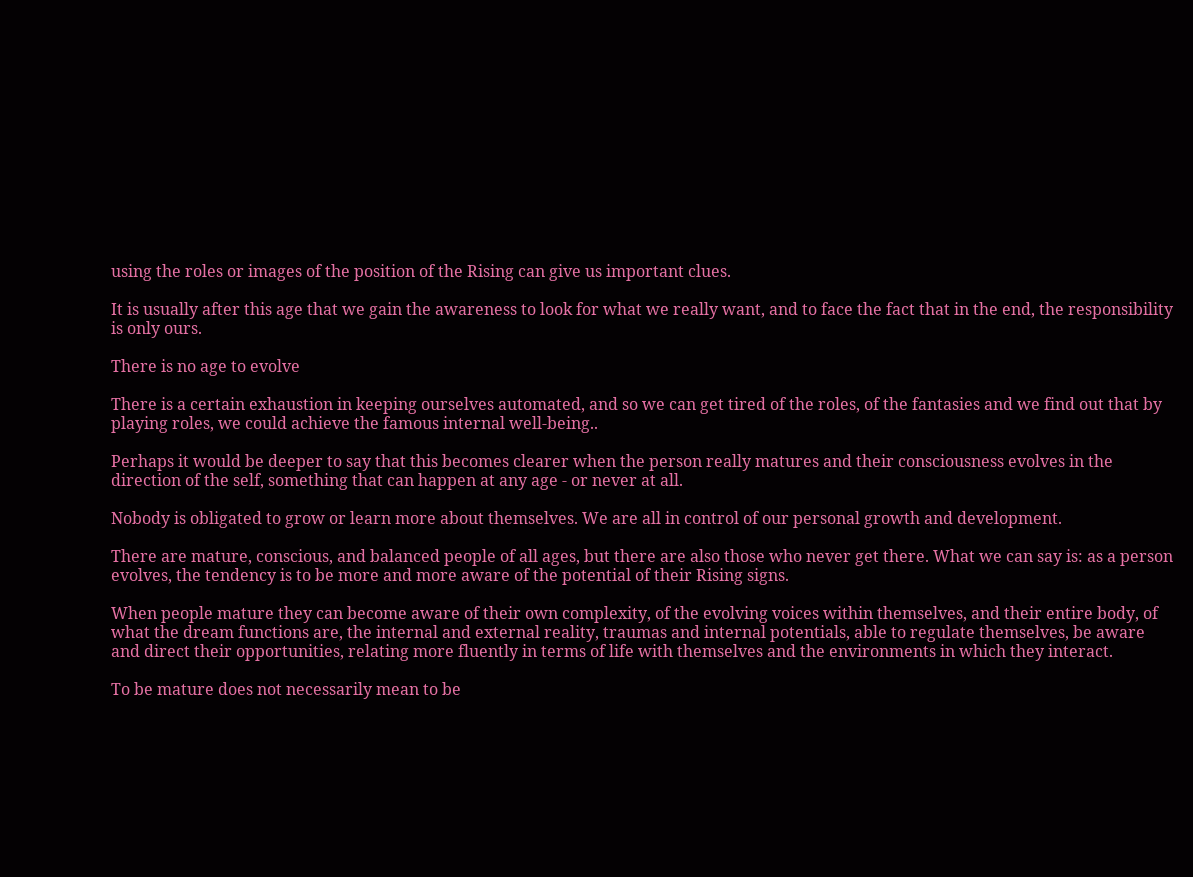using the roles or images of the position of the Rising can give us important clues.

It is usually after this age that we gain the awareness to look for what we really want, and to face the fact that in the end, the responsibility is only ours.

There is no age to evolve

There is a certain exhaustion in keeping ourselves automated, and so we can get tired of the roles, of the fantasies and we find out that by playing roles, we could achieve the famous internal well-being..

Perhaps it would be deeper to say that this becomes clearer when the person really matures and their consciousness evolves in the direction of the self, something that can happen at any age - or never at all.

Nobody is obligated to grow or learn more about themselves. We are all in control of our personal growth and development.

There are mature, conscious, and balanced people of all ages, but there are also those who never get there. What we can say is: as a person evolves, the tendency is to be more and more aware of the potential of their Rising signs.

When people mature they can become aware of their own complexity, of the evolving voices within themselves, and their entire body, of what the dream functions are, the internal and external reality, traumas and internal potentials, able to regulate themselves, be aware and direct their opportunities, relating more fluently in terms of life with themselves and the environments in which they interact.

To be mature does not necessarily mean to be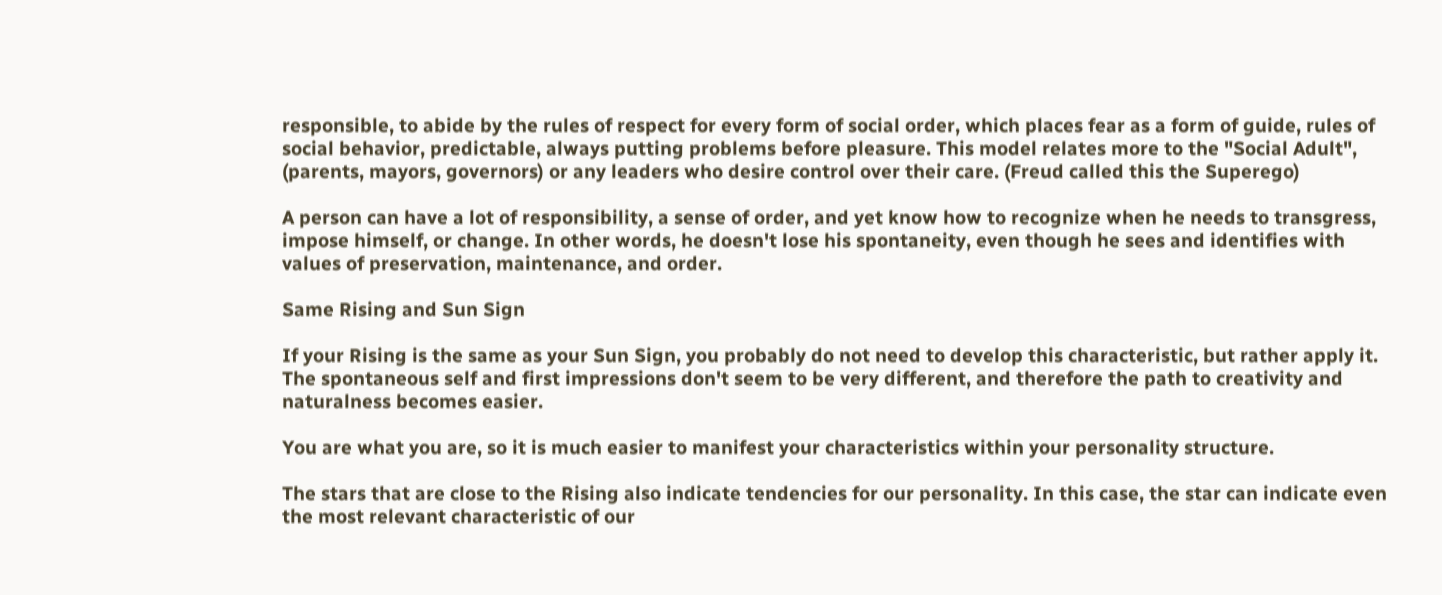responsible, to abide by the rules of respect for every form of social order, which places fear as a form of guide, rules of social behavior, predictable, always putting problems before pleasure. This model relates more to the "Social Adult", (parents, mayors, governors) or any leaders who desire control over their care. (Freud called this the Superego)

A person can have a lot of responsibility, a sense of order, and yet know how to recognize when he needs to transgress, impose himself, or change. In other words, he doesn't lose his spontaneity, even though he sees and identifies with values of preservation, maintenance, and order.

Same Rising and Sun Sign

If your Rising is the same as your Sun Sign, you probably do not need to develop this characteristic, but rather apply it. The spontaneous self and first impressions don't seem to be very different, and therefore the path to creativity and naturalness becomes easier.

You are what you are, so it is much easier to manifest your characteristics within your personality structure.

The stars that are close to the Rising also indicate tendencies for our personality. In this case, the star can indicate even the most relevant characteristic of our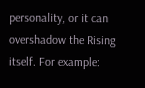personality, or it can overshadow the Rising itself. For example: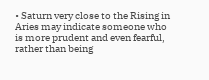• Saturn very close to the Rising in Aries may indicate someone who is more prudent and even fearful, rather than being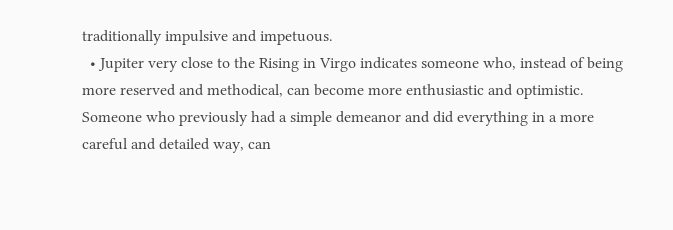traditionally impulsive and impetuous.
  • Jupiter very close to the Rising in Virgo indicates someone who, instead of being more reserved and methodical, can become more enthusiastic and optimistic. Someone who previously had a simple demeanor and did everything in a more careful and detailed way, can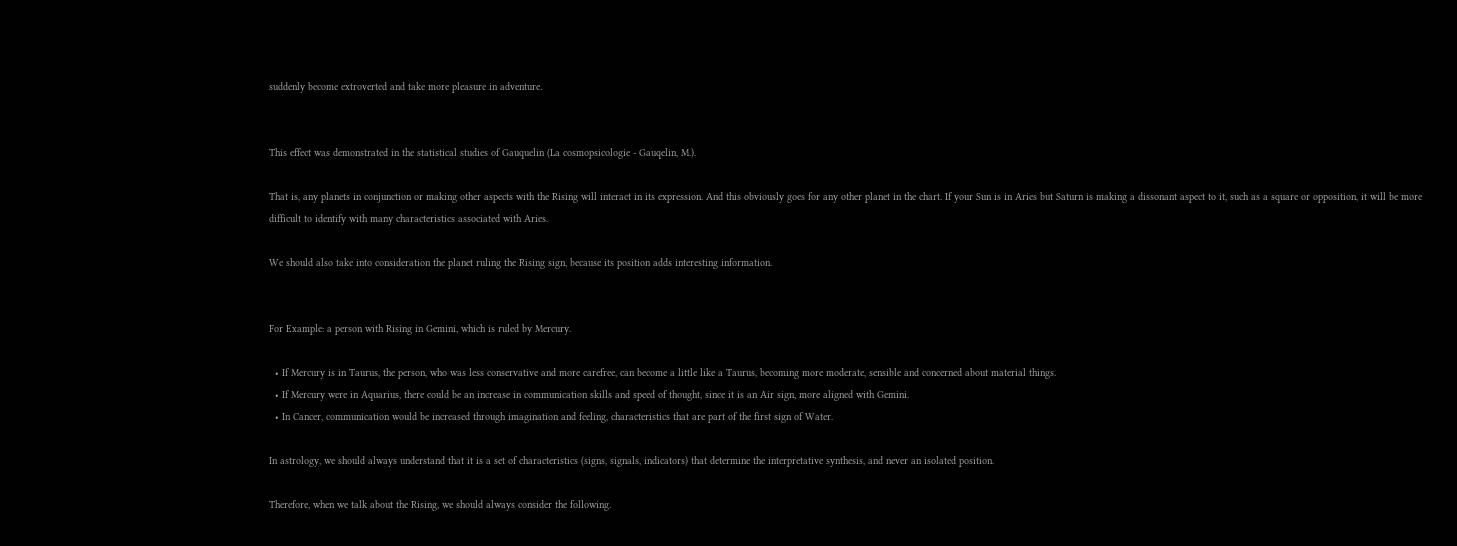suddenly become extroverted and take more pleasure in adventure.


This effect was demonstrated in the statistical studies of Gauquelin (La cosmopsicologie - Gauqelin, M.).

That is, any planets in conjunction or making other aspects with the Rising will interact in its expression. And this obviously goes for any other planet in the chart. If your Sun is in Aries but Saturn is making a dissonant aspect to it, such as a square or opposition, it will be more difficult to identify with many characteristics associated with Aries.

We should also take into consideration the planet ruling the Rising sign, because its position adds interesting information.


For Example: a person with Rising in Gemini, which is ruled by Mercury.

  • If Mercury is in Taurus, the person, who was less conservative and more carefree, can become a little like a Taurus, becoming more moderate, sensible and concerned about material things.
  • If Mercury were in Aquarius, there could be an increase in communication skills and speed of thought, since it is an Air sign, more aligned with Gemini.
  • In Cancer, communication would be increased through imagination and feeling, characteristics that are part of the first sign of Water.

In astrology, we should always understand that it is a set of characteristics (signs, signals, indicators) that determine the interpretative synthesis, and never an isolated position.

Therefore, when we talk about the Rising, we should always consider the following.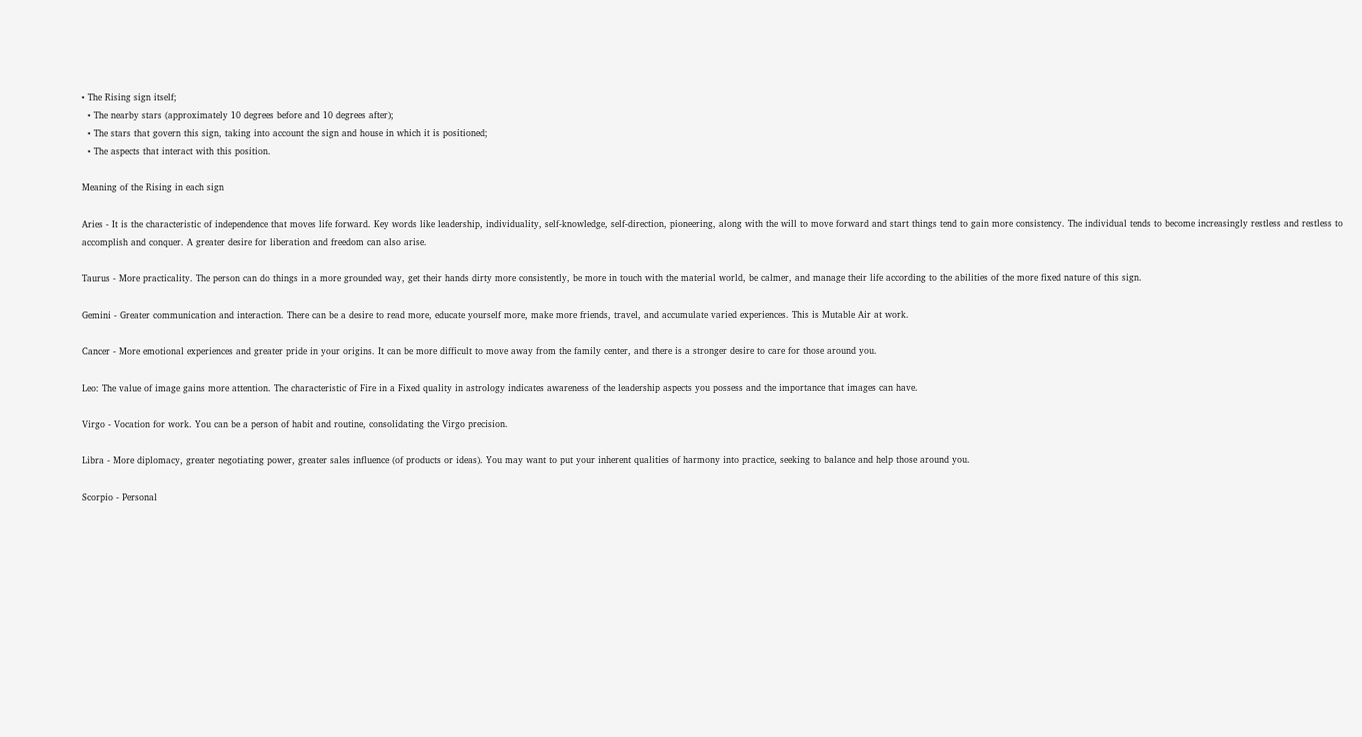• The Rising sign itself;
  • The nearby stars (approximately 10 degrees before and 10 degrees after);
  • The stars that govern this sign, taking into account the sign and house in which it is positioned;
  • The aspects that interact with this position.

Meaning of the Rising in each sign

Aries - It is the characteristic of independence that moves life forward. Key words like leadership, individuality, self-knowledge, self-direction, pioneering, along with the will to move forward and start things tend to gain more consistency. The individual tends to become increasingly restless and restless to accomplish and conquer. A greater desire for liberation and freedom can also arise.

Taurus - More practicality. The person can do things in a more grounded way, get their hands dirty more consistently, be more in touch with the material world, be calmer, and manage their life according to the abilities of the more fixed nature of this sign.

Gemini - Greater communication and interaction. There can be a desire to read more, educate yourself more, make more friends, travel, and accumulate varied experiences. This is Mutable Air at work.

Cancer - More emotional experiences and greater pride in your origins. It can be more difficult to move away from the family center, and there is a stronger desire to care for those around you.

Leo: The value of image gains more attention. The characteristic of Fire in a Fixed quality in astrology indicates awareness of the leadership aspects you possess and the importance that images can have.

Virgo - Vocation for work. You can be a person of habit and routine, consolidating the Virgo precision.

Libra - More diplomacy, greater negotiating power, greater sales influence (of products or ideas). You may want to put your inherent qualities of harmony into practice, seeking to balance and help those around you.

Scorpio - Personal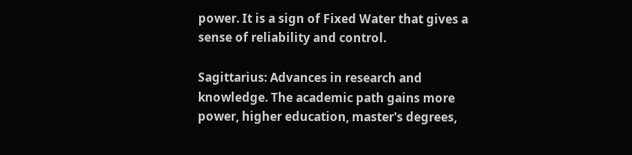power. It is a sign of Fixed Water that gives a sense of reliability and control.

Sagittarius: Advances in research and knowledge. The academic path gains more power, higher education, master's degrees,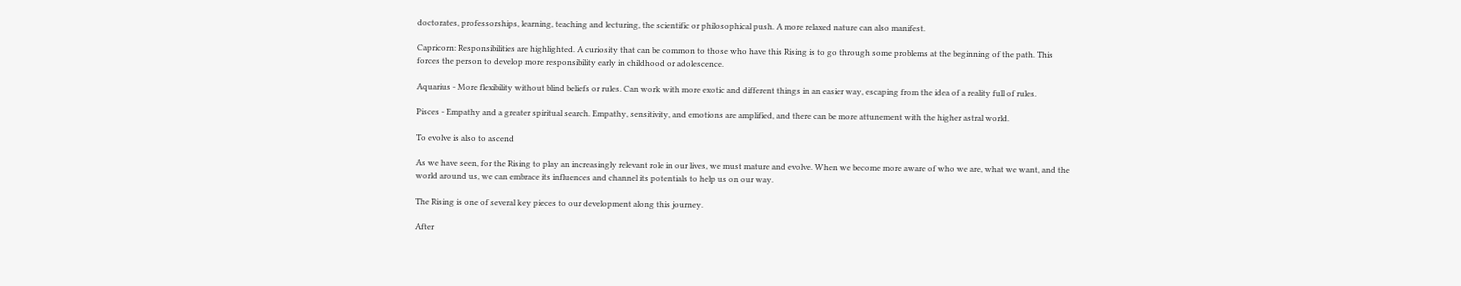doctorates, professorships, learning, teaching and lecturing, the scientific or philosophical push. A more relaxed nature can also manifest.

Capricorn: Responsibilities are highlighted. A curiosity that can be common to those who have this Rising is to go through some problems at the beginning of the path. This forces the person to develop more responsibility early in childhood or adolescence.

Aquarius - More flexibility without blind beliefs or rules. Can work with more exotic and different things in an easier way, escaping from the idea of a reality full of rules.

Pisces - Empathy and a greater spiritual search. Empathy, sensitivity, and emotions are amplified, and there can be more attunement with the higher astral world.

To evolve is also to ascend

As we have seen, for the Rising to play an increasingly relevant role in our lives, we must mature and evolve. When we become more aware of who we are, what we want, and the world around us, we can embrace its influences and channel its potentials to help us on our way.

The Rising is one of several key pieces to our development along this journey.

After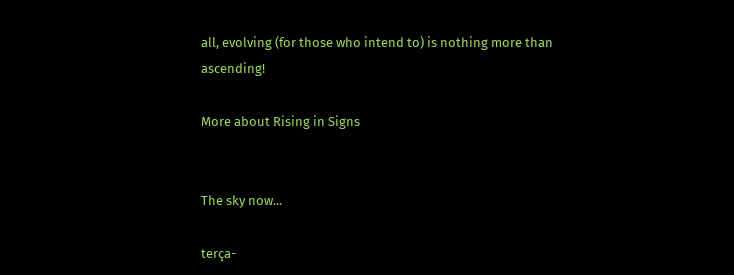all, evolving (for those who intend to) is nothing more than ascending!

More about Rising in Signs


The sky now...

terça-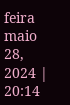feira maio 28, 2024 | 20:14